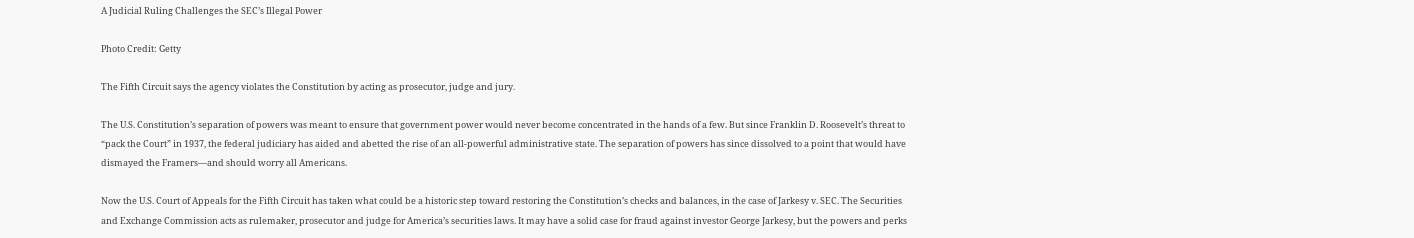A Judicial Ruling Challenges the SEC’s Illegal Power

Photo Credit: Getty

The Fifth Circuit says the agency violates the Constitution by acting as prosecutor, judge and jury.

The U.S. Constitution’s separation of powers was meant to ensure that government power would never become concentrated in the hands of a few. But since Franklin D. Roosevelt’s threat to “pack the Court” in 1937, the federal judiciary has aided and abetted the rise of an all-powerful administrative state. The separation of powers has since dissolved to a point that would have dismayed the Framers—and should worry all Americans.

Now the U.S. Court of Appeals for the Fifth Circuit has taken what could be a historic step toward restoring the Constitution’s checks and balances, in the case of Jarkesy v. SEC. The Securities and Exchange Commission acts as rulemaker, prosecutor and judge for America’s securities laws. It may have a solid case for fraud against investor George Jarkesy, but the powers and perks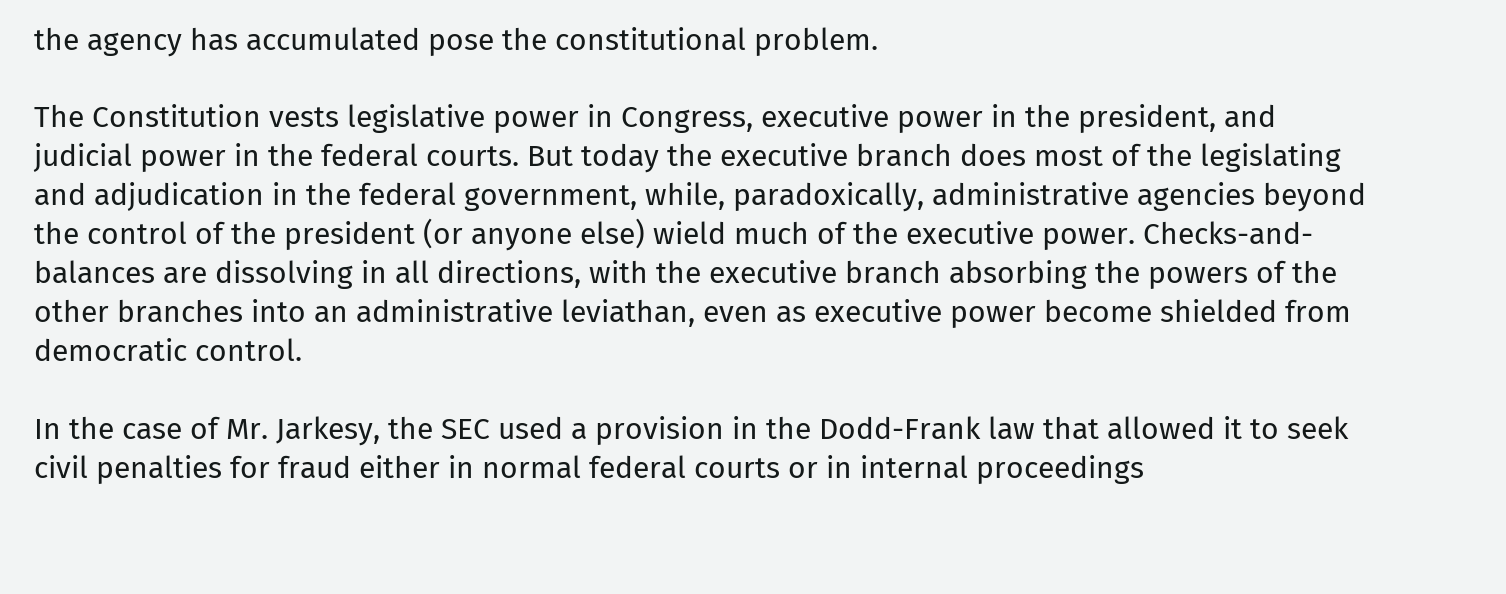the agency has accumulated pose the constitutional problem.

The Constitution vests legislative power in Congress, executive power in the president, and judicial power in the federal courts. But today the executive branch does most of the legislating and adjudication in the federal government, while, paradoxically, administrative agencies beyond the control of the president (or anyone else) wield much of the executive power. Checks-and-balances are dissolving in all directions, with the executive branch absorbing the powers of the other branches into an administrative leviathan, even as executive power become shielded from democratic control.

In the case of Mr. Jarkesy, the SEC used a provision in the Dodd-Frank law that allowed it to seek civil penalties for fraud either in normal federal courts or in internal proceedings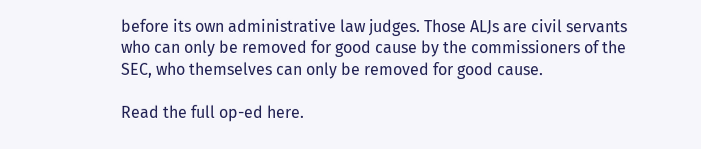before its own administrative law judges. Those ALJs are civil servants who can only be removed for good cause by the commissioners of the SEC, who themselves can only be removed for good cause.

Read the full op-ed here.